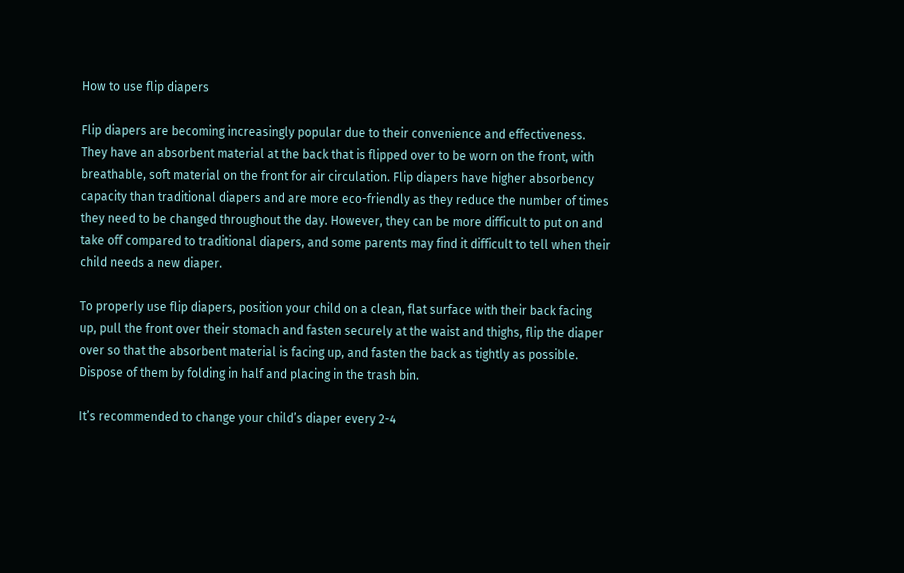How to use flip diapers

Flip diapers are becoming increasingly popular due to their convenience and effectiveness. They have an absorbent material at the back that is flipped over to be worn on the front, with breathable, soft material on the front for air circulation. Flip diapers have higher absorbency capacity than traditional diapers and are more eco-friendly as they reduce the number of times they need to be changed throughout the day. However, they can be more difficult to put on and take off compared to traditional diapers, and some parents may find it difficult to tell when their child needs a new diaper.

To properly use flip diapers, position your child on a clean, flat surface with their back facing up, pull the front over their stomach and fasten securely at the waist and thighs, flip the diaper over so that the absorbent material is facing up, and fasten the back as tightly as possible. Dispose of them by folding in half and placing in the trash bin.

It’s recommended to change your child’s diaper every 2-4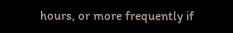hours, or more frequently if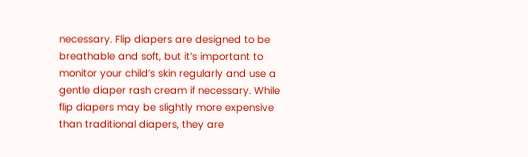necessary. Flip diapers are designed to be breathable and soft, but it’s important to monitor your child’s skin regularly and use a gentle diaper rash cream if necessary. While flip diapers may be slightly more expensive than traditional diapers, they are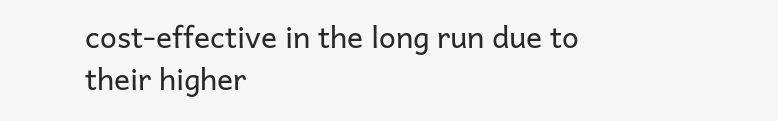cost-effective in the long run due to their higher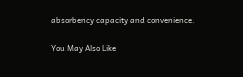absorbency capacity and convenience.

You May Also Like